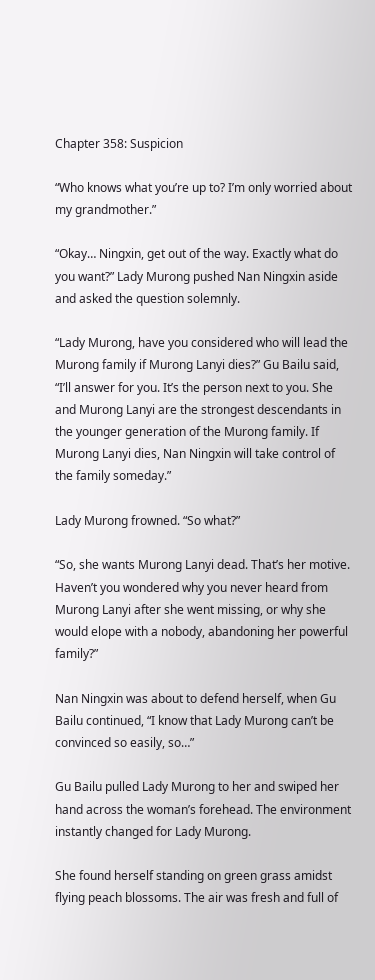Chapter 358: Suspicion

“Who knows what you’re up to? I’m only worried about my grandmother.”

“Okay… Ningxin, get out of the way. Exactly what do you want?” Lady Murong pushed Nan Ningxin aside and asked the question solemnly.

“Lady Murong, have you considered who will lead the Murong family if Murong Lanyi dies?” Gu Bailu said, “I’ll answer for you. It’s the person next to you. She and Murong Lanyi are the strongest descendants in the younger generation of the Murong family. If Murong Lanyi dies, Nan Ningxin will take control of the family someday.”

Lady Murong frowned. “So what?”

“So, she wants Murong Lanyi dead. That’s her motive. Haven’t you wondered why you never heard from Murong Lanyi after she went missing, or why she would elope with a nobody, abandoning her powerful family?”

Nan Ningxin was about to defend herself, when Gu Bailu continued, “I know that Lady Murong can’t be convinced so easily, so…”

Gu Bailu pulled Lady Murong to her and swiped her hand across the woman’s forehead. The environment instantly changed for Lady Murong.

She found herself standing on green grass amidst flying peach blossoms. The air was fresh and full of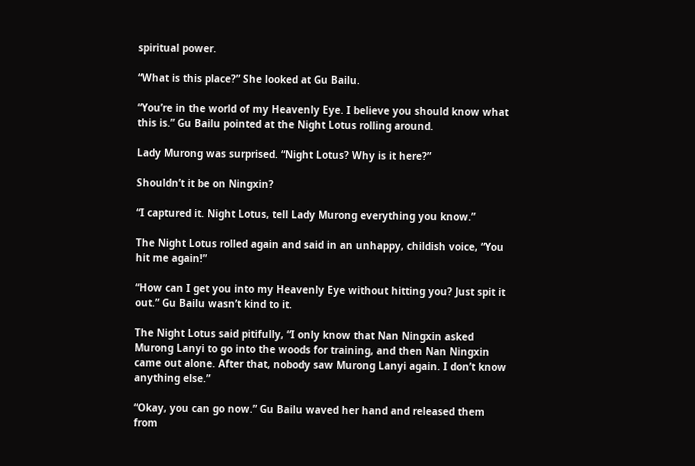spiritual power.

“What is this place?” She looked at Gu Bailu.

“You’re in the world of my Heavenly Eye. I believe you should know what this is.” Gu Bailu pointed at the Night Lotus rolling around.

Lady Murong was surprised. “Night Lotus? Why is it here?”

Shouldn’t it be on Ningxin?

“I captured it. Night Lotus, tell Lady Murong everything you know.”

The Night Lotus rolled again and said in an unhappy, childish voice, “You hit me again!”

“How can I get you into my Heavenly Eye without hitting you? Just spit it out.” Gu Bailu wasn’t kind to it.

The Night Lotus said pitifully, “I only know that Nan Ningxin asked Murong Lanyi to go into the woods for training, and then Nan Ningxin came out alone. After that, nobody saw Murong Lanyi again. I don’t know anything else.”

“Okay, you can go now.” Gu Bailu waved her hand and released them from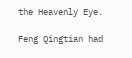the Heavenly Eye.

Feng Qingtian had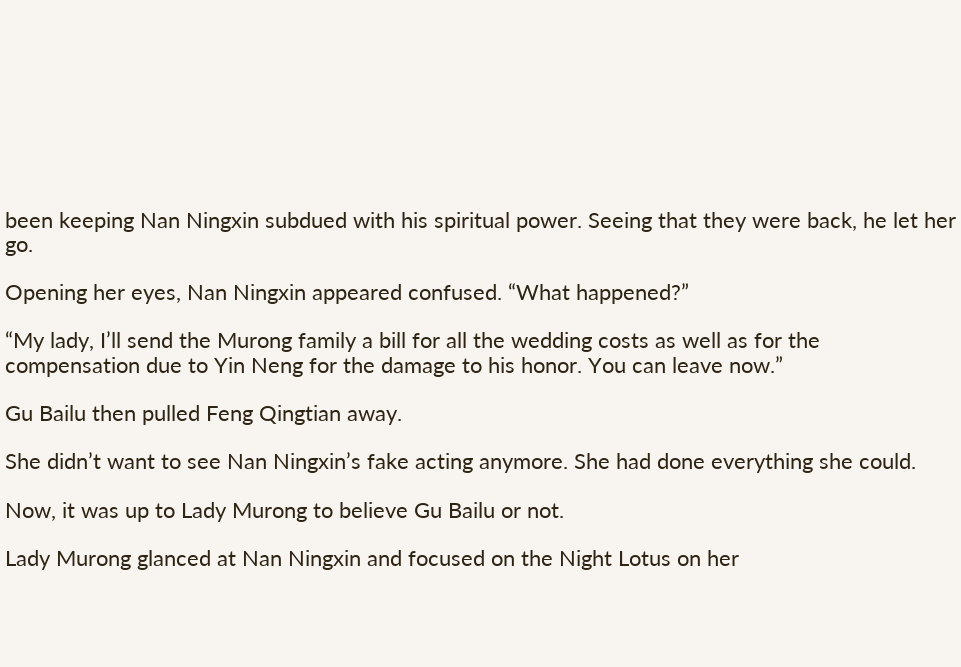been keeping Nan Ningxin subdued with his spiritual power. Seeing that they were back, he let her go.

Opening her eyes, Nan Ningxin appeared confused. “What happened?”

“My lady, I’ll send the Murong family a bill for all the wedding costs as well as for the compensation due to Yin Neng for the damage to his honor. You can leave now.”

Gu Bailu then pulled Feng Qingtian away.

She didn’t want to see Nan Ningxin’s fake acting anymore. She had done everything she could.

Now, it was up to Lady Murong to believe Gu Bailu or not.

Lady Murong glanced at Nan Ningxin and focused on the Night Lotus on her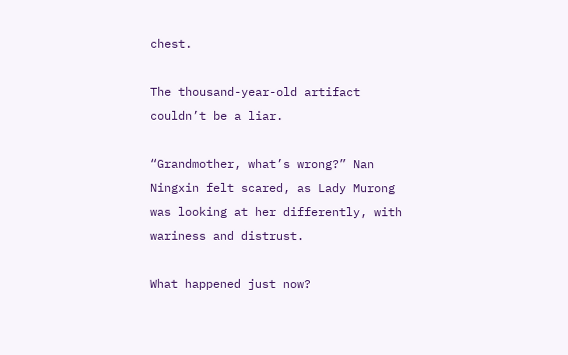chest.

The thousand-year-old artifact couldn’t be a liar.

“Grandmother, what’s wrong?” Nan Ningxin felt scared, as Lady Murong was looking at her differently, with wariness and distrust.

What happened just now?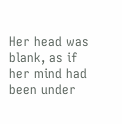Her head was blank, as if her mind had been under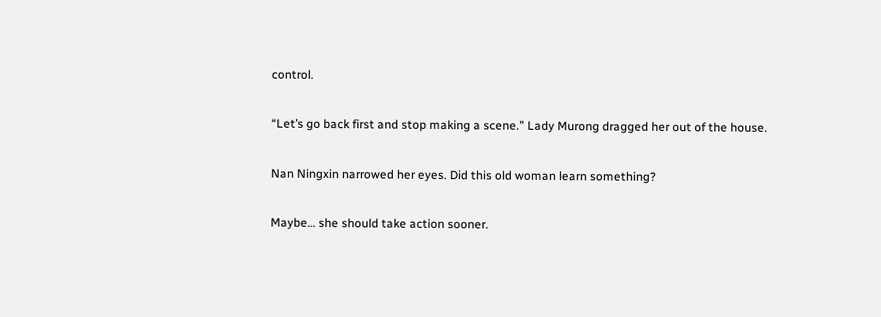control.

“Let’s go back first and stop making a scene.” Lady Murong dragged her out of the house.

Nan Ningxin narrowed her eyes. Did this old woman learn something?

Maybe… she should take action sooner.